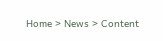Home > News > Content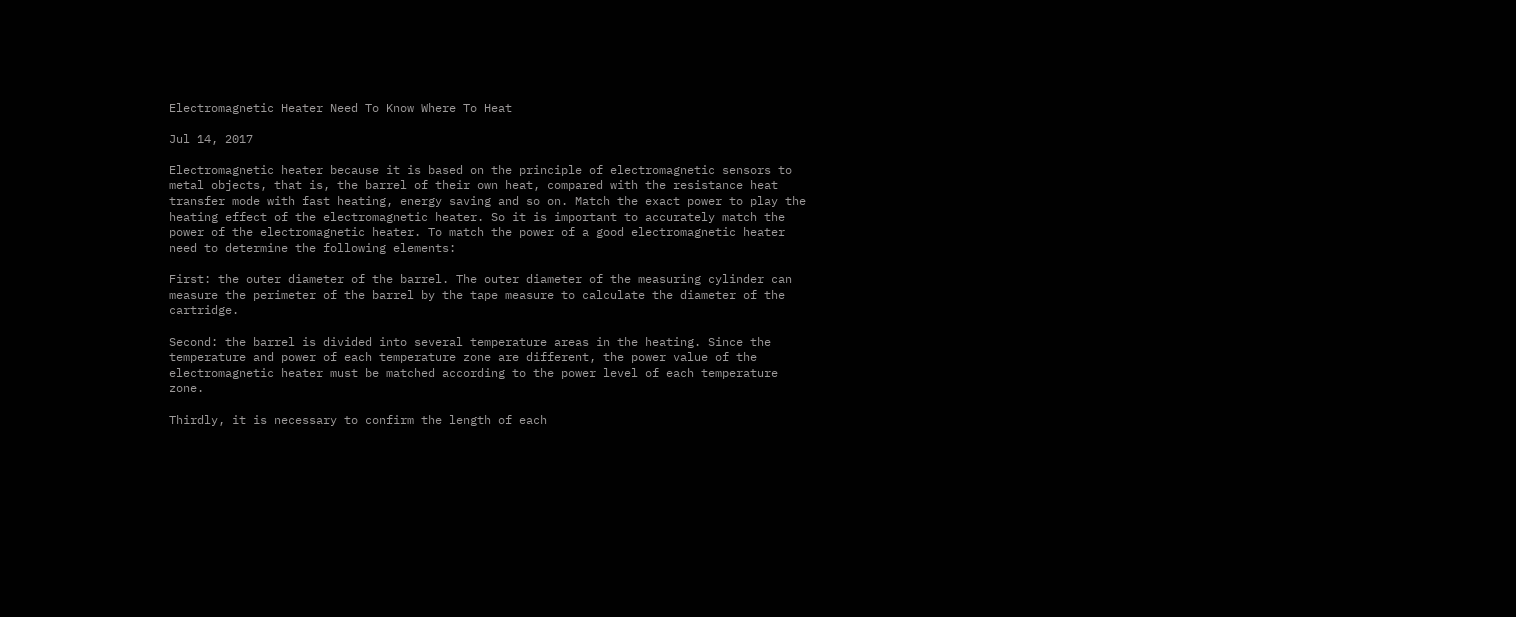Electromagnetic Heater Need To Know Where To Heat

Jul 14, 2017

Electromagnetic heater because it is based on the principle of electromagnetic sensors to metal objects, that is, the barrel of their own heat, compared with the resistance heat transfer mode with fast heating, energy saving and so on. Match the exact power to play the heating effect of the electromagnetic heater. So it is important to accurately match the power of the electromagnetic heater. To match the power of a good electromagnetic heater need to determine the following elements:

First: the outer diameter of the barrel. The outer diameter of the measuring cylinder can measure the perimeter of the barrel by the tape measure to calculate the diameter of the cartridge.

Second: the barrel is divided into several temperature areas in the heating. Since the temperature and power of each temperature zone are different, the power value of the electromagnetic heater must be matched according to the power level of each temperature zone.

Thirdly, it is necessary to confirm the length of each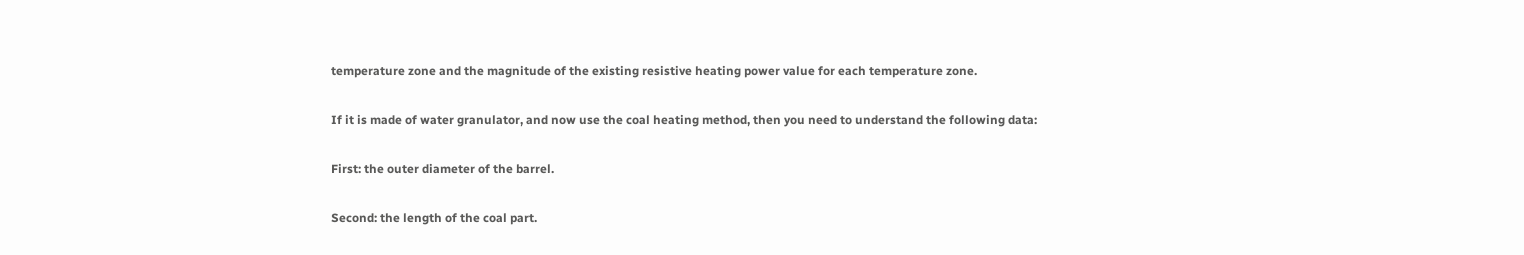temperature zone and the magnitude of the existing resistive heating power value for each temperature zone.

If it is made of water granulator, and now use the coal heating method, then you need to understand the following data:

First: the outer diameter of the barrel.

Second: the length of the coal part.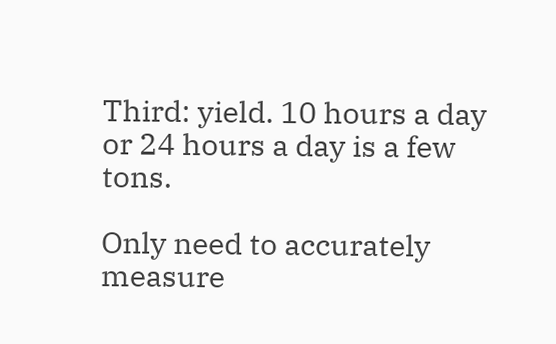Third: yield. 10 hours a day or 24 hours a day is a few tons.

Only need to accurately measure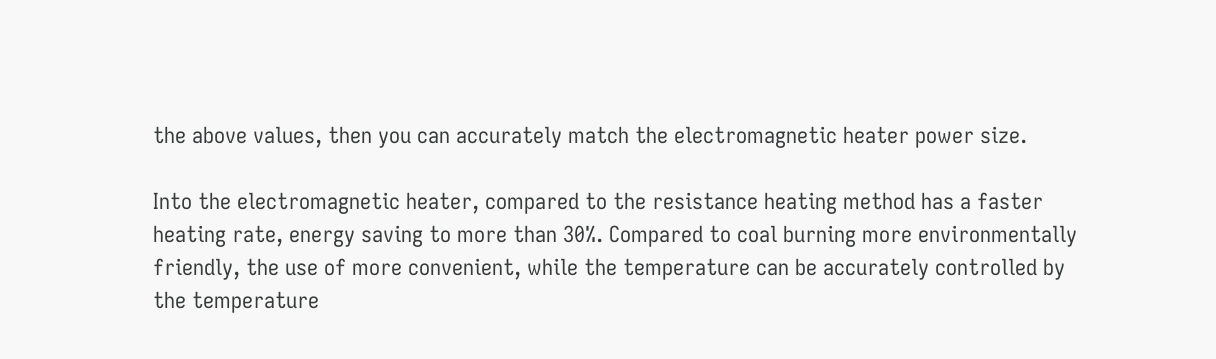the above values, then you can accurately match the electromagnetic heater power size.

Into the electromagnetic heater, compared to the resistance heating method has a faster heating rate, energy saving to more than 30%. Compared to coal burning more environmentally friendly, the use of more convenient, while the temperature can be accurately controlled by the temperature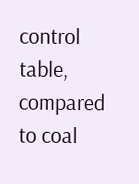control table, compared to coal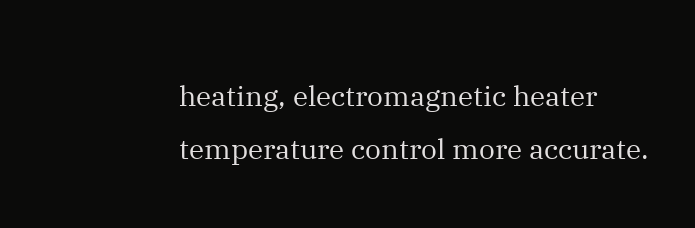heating, electromagnetic heater temperature control more accurate.